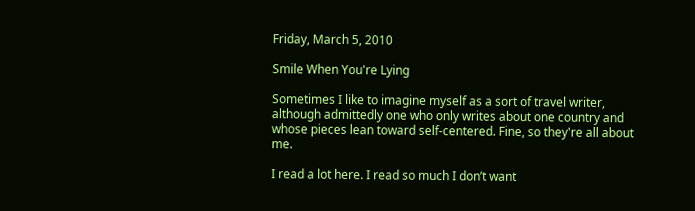Friday, March 5, 2010

Smile When You're Lying

Sometimes I like to imagine myself as a sort of travel writer, although admittedly one who only writes about one country and whose pieces lean toward self-centered. Fine, so they're all about me.

I read a lot here. I read so much I don’t want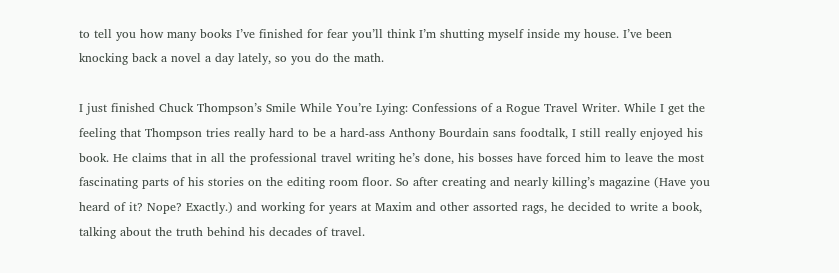to tell you how many books I’ve finished for fear you’ll think I’m shutting myself inside my house. I’ve been knocking back a novel a day lately, so you do the math.

I just finished Chuck Thompson’s Smile While You’re Lying: Confessions of a Rogue Travel Writer. While I get the feeling that Thompson tries really hard to be a hard-ass Anthony Bourdain sans foodtalk, I still really enjoyed his book. He claims that in all the professional travel writing he’s done, his bosses have forced him to leave the most fascinating parts of his stories on the editing room floor. So after creating and nearly killing’s magazine (Have you heard of it? Nope? Exactly.) and working for years at Maxim and other assorted rags, he decided to write a book, talking about the truth behind his decades of travel.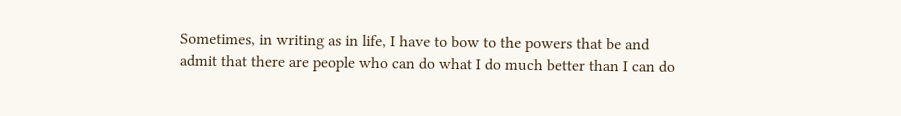Sometimes, in writing as in life, I have to bow to the powers that be and admit that there are people who can do what I do much better than I can do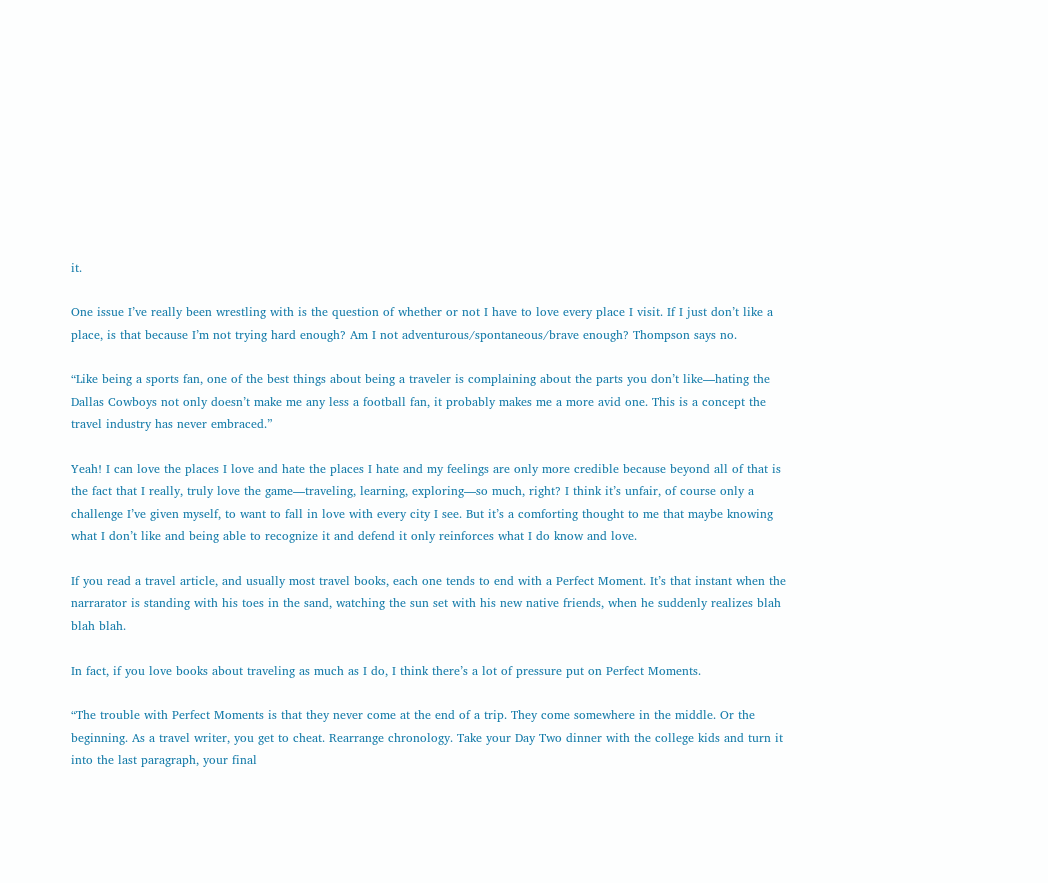it.

One issue I’ve really been wrestling with is the question of whether or not I have to love every place I visit. If I just don’t like a place, is that because I’m not trying hard enough? Am I not adventurous/spontaneous/brave enough? Thompson says no.

“Like being a sports fan, one of the best things about being a traveler is complaining about the parts you don’t like—hating the Dallas Cowboys not only doesn’t make me any less a football fan, it probably makes me a more avid one. This is a concept the travel industry has never embraced.”

Yeah! I can love the places I love and hate the places I hate and my feelings are only more credible because beyond all of that is the fact that I really, truly love the game—traveling, learning, exploring—so much, right? I think it’s unfair, of course only a challenge I’ve given myself, to want to fall in love with every city I see. But it’s a comforting thought to me that maybe knowing what I don’t like and being able to recognize it and defend it only reinforces what I do know and love.

If you read a travel article, and usually most travel books, each one tends to end with a Perfect Moment. It’s that instant when the narrarator is standing with his toes in the sand, watching the sun set with his new native friends, when he suddenly realizes blah blah blah.

In fact, if you love books about traveling as much as I do, I think there’s a lot of pressure put on Perfect Moments.

“The trouble with Perfect Moments is that they never come at the end of a trip. They come somewhere in the middle. Or the beginning. As a travel writer, you get to cheat. Rearrange chronology. Take your Day Two dinner with the college kids and turn it into the last paragraph, your final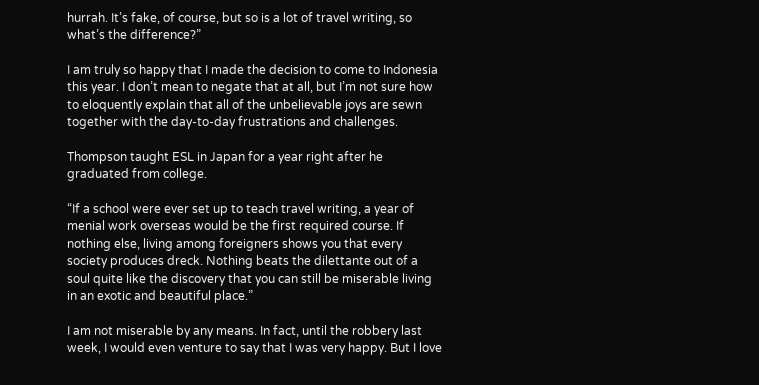hurrah. It’s fake, of course, but so is a lot of travel writing, so what’s the difference?”

I am truly so happy that I made the decision to come to Indonesia this year. I don’t mean to negate that at all, but I’m not sure how to eloquently explain that all of the unbelievable joys are sewn together with the day-to-day frustrations and challenges.

Thompson taught ESL in Japan for a year right after he graduated from college.

“If a school were ever set up to teach travel writing, a year of menial work overseas would be the first required course. If nothing else, living among foreigners shows you that every society produces dreck. Nothing beats the dilettante out of a soul quite like the discovery that you can still be miserable living in an exotic and beautiful place.”

I am not miserable by any means. In fact, until the robbery last week, I would even venture to say that I was very happy. But I love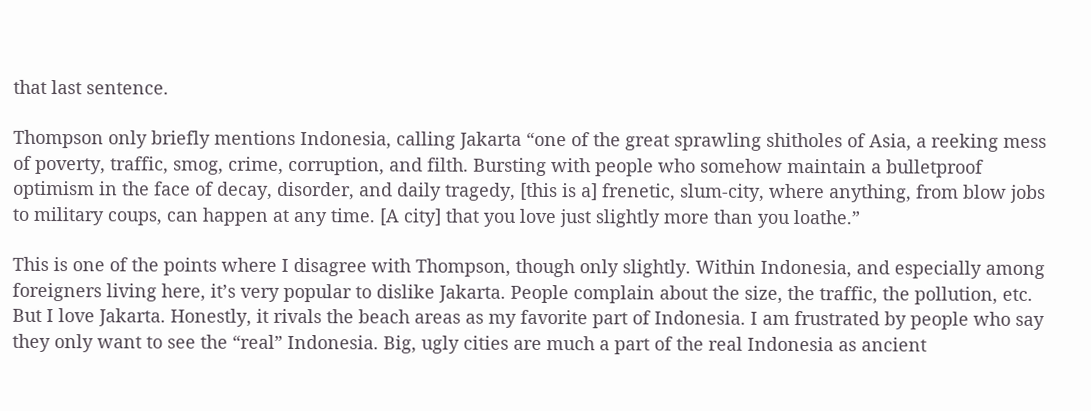that last sentence.

Thompson only briefly mentions Indonesia, calling Jakarta “one of the great sprawling shitholes of Asia, a reeking mess of poverty, traffic, smog, crime, corruption, and filth. Bursting with people who somehow maintain a bulletproof optimism in the face of decay, disorder, and daily tragedy, [this is a] frenetic, slum-city, where anything, from blow jobs to military coups, can happen at any time. [A city] that you love just slightly more than you loathe.”

This is one of the points where I disagree with Thompson, though only slightly. Within Indonesia, and especially among foreigners living here, it’s very popular to dislike Jakarta. People complain about the size, the traffic, the pollution, etc. But I love Jakarta. Honestly, it rivals the beach areas as my favorite part of Indonesia. I am frustrated by people who say they only want to see the “real” Indonesia. Big, ugly cities are much a part of the real Indonesia as ancient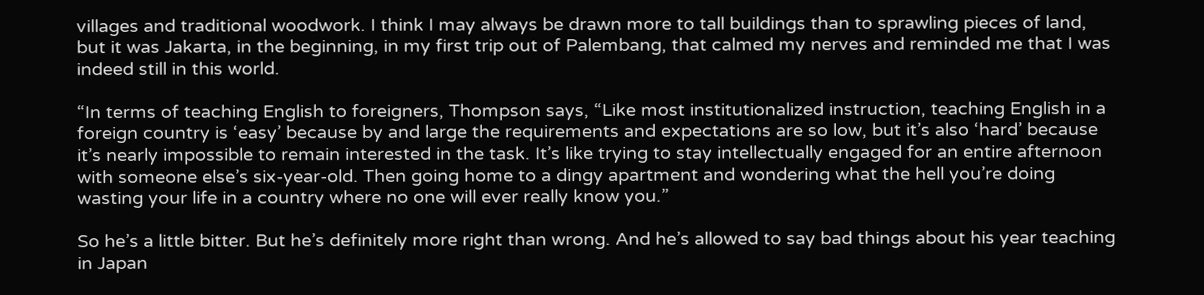villages and traditional woodwork. I think I may always be drawn more to tall buildings than to sprawling pieces of land, but it was Jakarta, in the beginning, in my first trip out of Palembang, that calmed my nerves and reminded me that I was indeed still in this world.

“In terms of teaching English to foreigners, Thompson says, “Like most institutionalized instruction, teaching English in a foreign country is ‘easy’ because by and large the requirements and expectations are so low, but it’s also ‘hard’ because it’s nearly impossible to remain interested in the task. It’s like trying to stay intellectually engaged for an entire afternoon with someone else’s six-year-old. Then going home to a dingy apartment and wondering what the hell you’re doing wasting your life in a country where no one will ever really know you.”

So he’s a little bitter. But he’s definitely more right than wrong. And he’s allowed to say bad things about his year teaching in Japan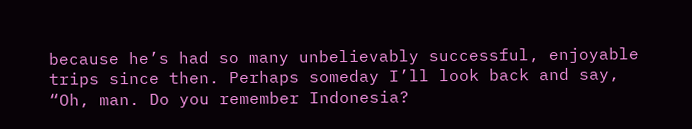because he’s had so many unbelievably successful, enjoyable trips since then. Perhaps someday I’ll look back and say, “Oh, man. Do you remember Indonesia?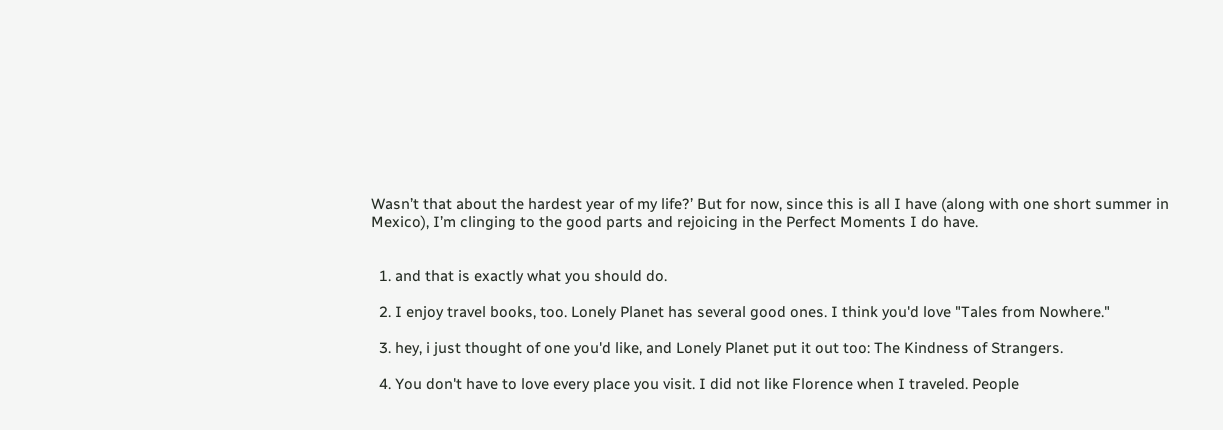Wasn’t that about the hardest year of my life?’ But for now, since this is all I have (along with one short summer in Mexico), I’m clinging to the good parts and rejoicing in the Perfect Moments I do have.


  1. and that is exactly what you should do.

  2. I enjoy travel books, too. Lonely Planet has several good ones. I think you'd love "Tales from Nowhere."

  3. hey, i just thought of one you'd like, and Lonely Planet put it out too: The Kindness of Strangers.

  4. You don't have to love every place you visit. I did not like Florence when I traveled. People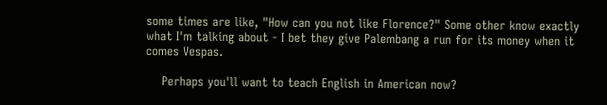some times are like, "How can you not like Florence?" Some other know exactly what I'm talking about - I bet they give Palembang a run for its money when it comes Vespas.

    Perhaps you'll want to teach English in American now?